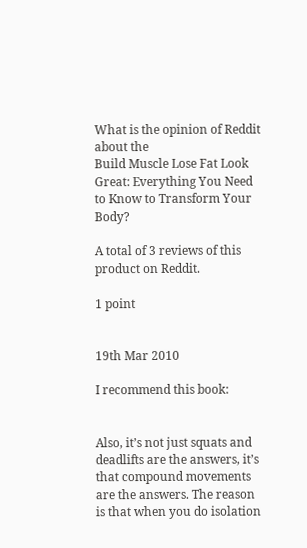What is the opinion of Reddit about the
Build Muscle Lose Fat Look Great: Everything You Need to Know to Transform Your Body?

A total of 3 reviews of this product on Reddit.

1 point


19th Mar 2010

I recommend this book:


Also, it’s not just squats and deadlifts are the answers, it’s that compound movements are the answers. The reason is that when you do isolation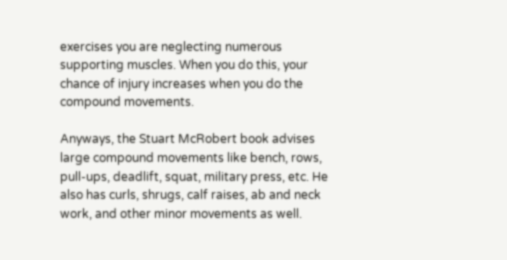exercises you are neglecting numerous supporting muscles. When you do this, your chance of injury increases when you do the compound movements.

Anyways, the Stuart McRobert book advises large compound movements like bench, rows, pull-ups, deadlift, squat, military press, etc. He also has curls, shrugs, calf raises, ab and neck work, and other minor movements as well.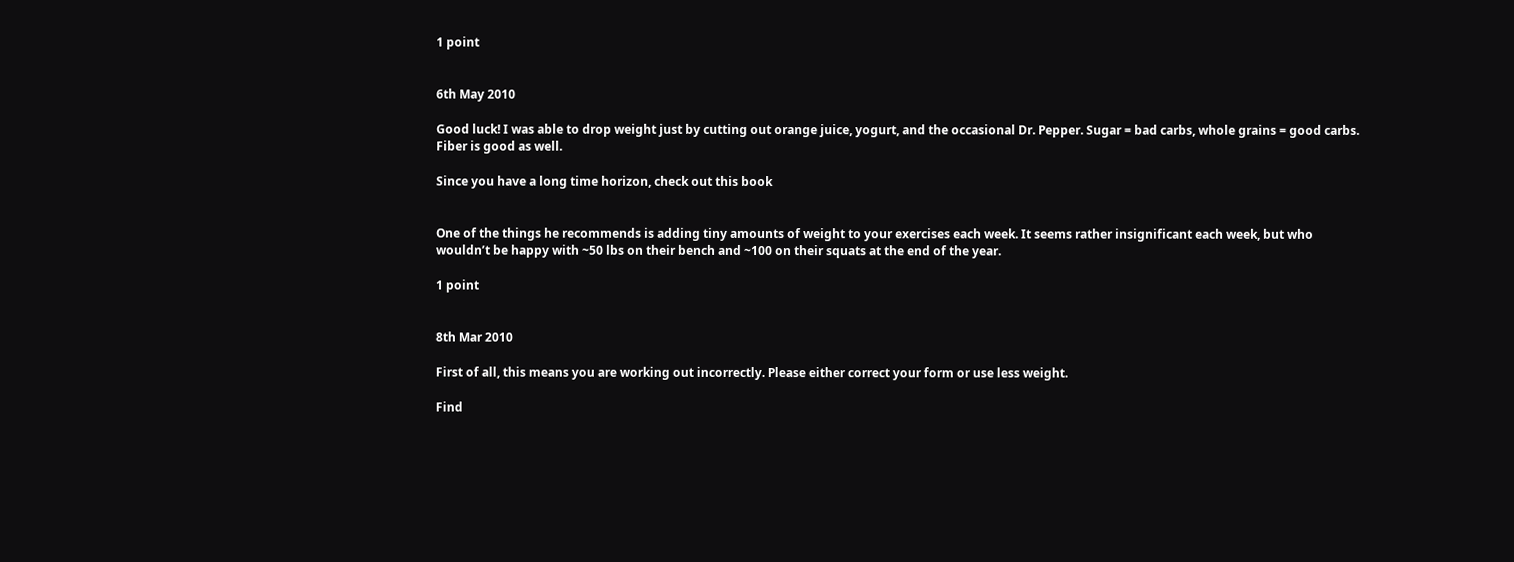1 point


6th May 2010

Good luck! I was able to drop weight just by cutting out orange juice, yogurt, and the occasional Dr. Pepper. Sugar = bad carbs, whole grains = good carbs. Fiber is good as well.

Since you have a long time horizon, check out this book


One of the things he recommends is adding tiny amounts of weight to your exercises each week. It seems rather insignificant each week, but who wouldn’t be happy with ~50 lbs on their bench and ~100 on their squats at the end of the year.

1 point


8th Mar 2010

First of all, this means you are working out incorrectly. Please either correct your form or use less weight.

Find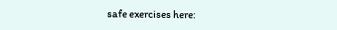safe exercises here: